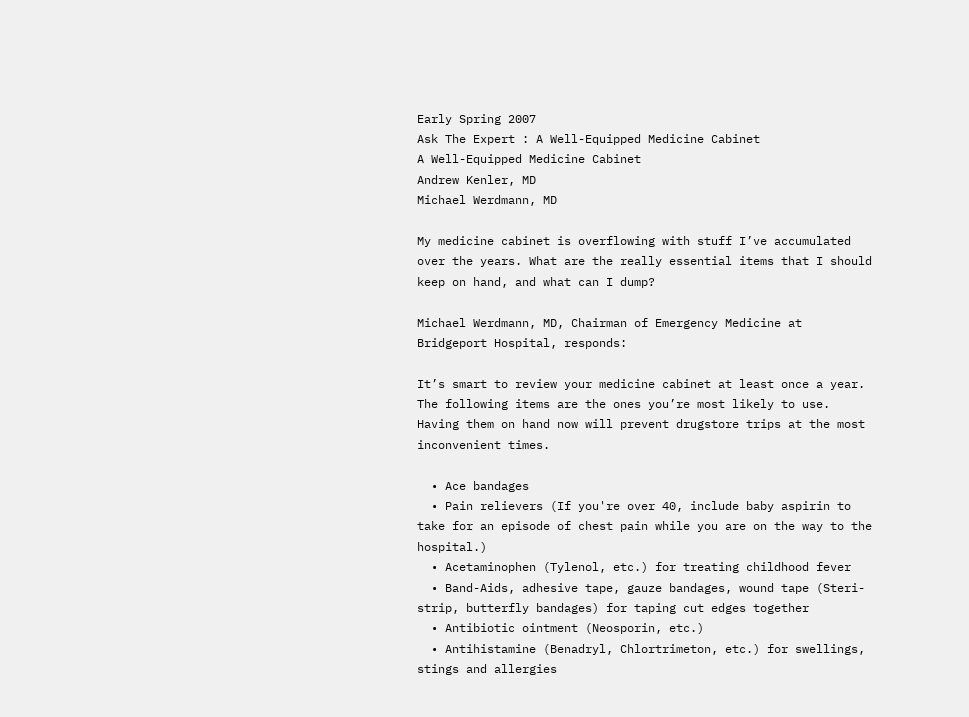Early Spring 2007
Ask The Expert : A Well-Equipped Medicine Cabinet
A Well-Equipped Medicine Cabinet
Andrew Kenler, MD
Michael Werdmann, MD

My medicine cabinet is overflowing with stuff I’ve accumulated over the years. What are the really essential items that I should keep on hand, and what can I dump?

Michael Werdmann, MD, Chairman of Emergency Medicine at Bridgeport Hospital, responds:

It’s smart to review your medicine cabinet at least once a year. The following items are the ones you’re most likely to use. Having them on hand now will prevent drugstore trips at the most inconvenient times.

  • Ace bandages
  • Pain relievers (If you're over 40, include baby aspirin to take for an episode of chest pain while you are on the way to the hospital.)
  • Acetaminophen (Tylenol, etc.) for treating childhood fever
  • Band-Aids, adhesive tape, gauze bandages, wound tape (Steri-strip, butterfly bandages) for taping cut edges together
  • Antibiotic ointment (Neosporin, etc.)
  • Antihistamine (Benadryl, Chlortrimeton, etc.) for swellings, stings and allergies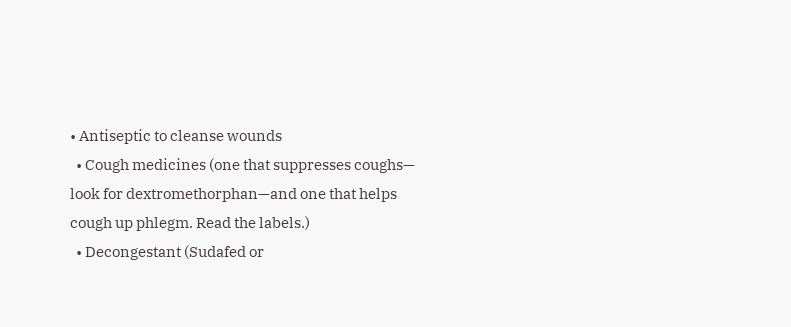• Antiseptic to cleanse wounds
  • Cough medicines (one that suppresses coughs— look for dextromethorphan—and one that helps cough up phlegm. Read the labels.)
  • Decongestant (Sudafed or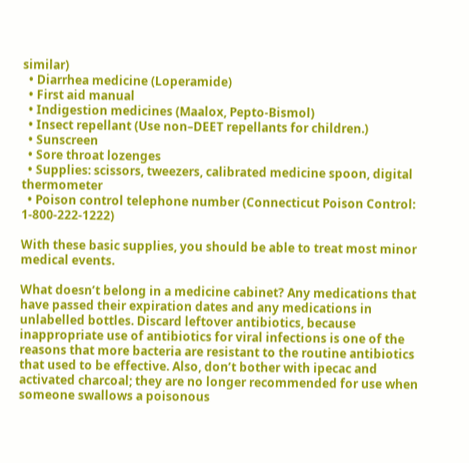similar)
  • Diarrhea medicine (Loperamide)
  • First aid manual
  • Indigestion medicines (Maalox, Pepto-Bismol)
  • Insect repellant (Use non–DEET repellants for children.)
  • Sunscreen
  • Sore throat lozenges
  • Supplies: scissors, tweezers, calibrated medicine spoon, digital thermometer
  • Poison control telephone number (Connecticut Poison Control: 1-800-222-1222)

With these basic supplies, you should be able to treat most minor medical events.

What doesn’t belong in a medicine cabinet? Any medications that have passed their expiration dates and any medications in unlabelled bottles. Discard leftover antibiotics, because inappropriate use of antibiotics for viral infections is one of the reasons that more bacteria are resistant to the routine antibiotics that used to be effective. Also, don’t bother with ipecac and activated charcoal; they are no longer recommended for use when someone swallows a poisonous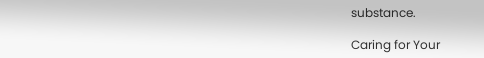substance.

Caring for Your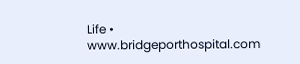Life • www.bridgeporthospital.com